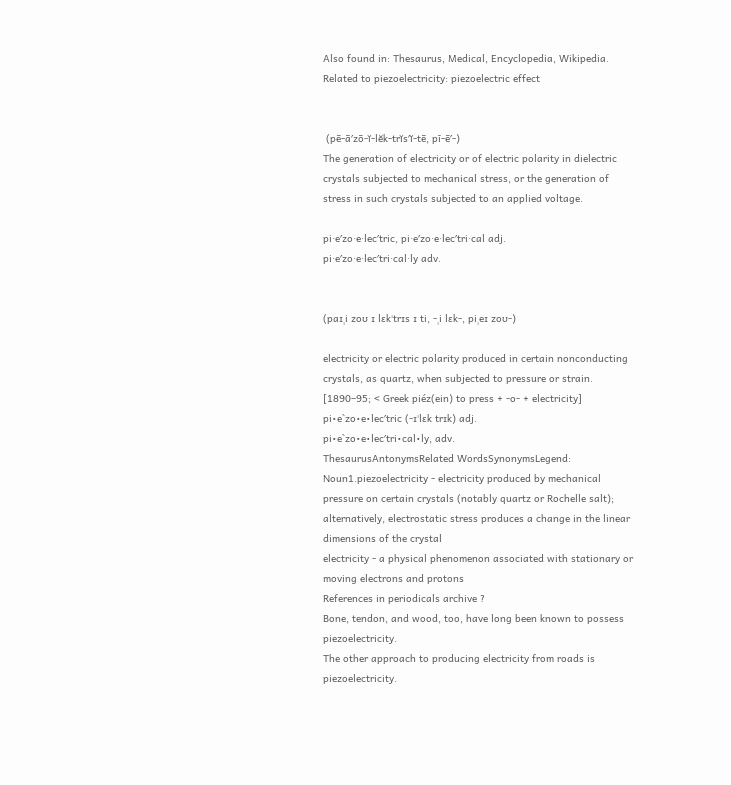Also found in: Thesaurus, Medical, Encyclopedia, Wikipedia.
Related to piezoelectricity: piezoelectric effect


 (pē-ā′zō-ĭ-lĕk-trĭs′ĭ-tē, pī-ē′-)
The generation of electricity or of electric polarity in dielectric crystals subjected to mechanical stress, or the generation of stress in such crystals subjected to an applied voltage.

pi·e′zo·e·lec′tric, pi·e′zo·e·lec′tri·cal adj.
pi·e′zo·e·lec′tri·cal·ly adv.


(paɪˌi zoʊ ɪ lɛkˈtrɪs ɪ ti, -ˌi lɛk-, piˌeɪ zoʊ-)

electricity or electric polarity produced in certain nonconducting crystals, as quartz, when subjected to pressure or strain.
[1890–95; < Greek piéz(ein) to press + -o- + electricity]
pi•e`zo•e•lec′tric (-ɪˈlɛk trɪk) adj.
pi•e`zo•e•lec′tri•cal•ly, adv.
ThesaurusAntonymsRelated WordsSynonymsLegend:
Noun1.piezoelectricity - electricity produced by mechanical pressure on certain crystals (notably quartz or Rochelle salt); alternatively, electrostatic stress produces a change in the linear dimensions of the crystal
electricity - a physical phenomenon associated with stationary or moving electrons and protons
References in periodicals archive ?
Bone, tendon, and wood, too, have long been known to possess piezoelectricity.
The other approach to producing electricity from roads is piezoelectricity.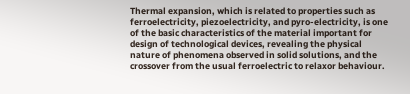Thermal expansion, which is related to properties such as ferroelectricity, piezoelectricity, and pyro-electricity, is one of the basic characteristics of the material important for design of technological devices, revealing the physical nature of phenomena observed in solid solutions, and the crossover from the usual ferroelectric to relaxor behaviour.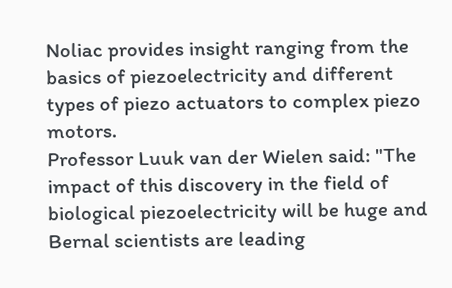Noliac provides insight ranging from the basics of piezoelectricity and different types of piezo actuators to complex piezo motors.
Professor Luuk van der Wielen said: "The impact of this discovery in the field of biological piezoelectricity will be huge and Bernal scientists are leading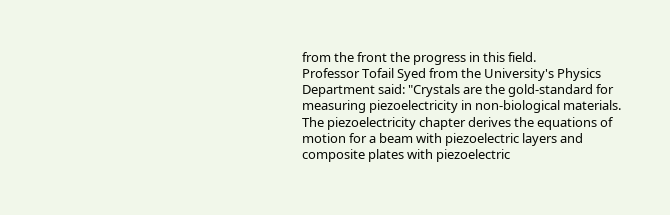from the front the progress in this field.
Professor Tofail Syed from the University's Physics Department said: "Crystals are the gold-standard for measuring piezoelectricity in non-biological materials.
The piezoelectricity chapter derives the equations of motion for a beam with piezoelectric layers and composite plates with piezoelectric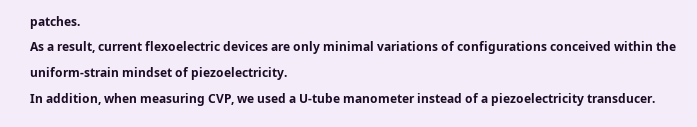patches.
As a result, current flexoelectric devices are only minimal variations of configurations conceived within the uniform-strain mindset of piezoelectricity.
In addition, when measuring CVP, we used a U-tube manometer instead of a piezoelectricity transducer.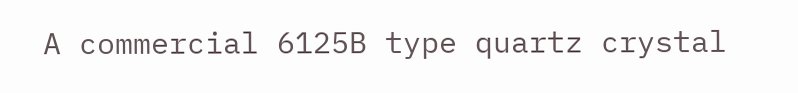A commercial 6125B type quartz crystal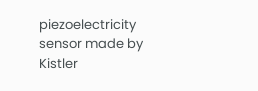piezoelectricity sensor made by Kistler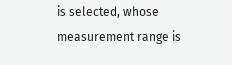is selected, whose measurement range is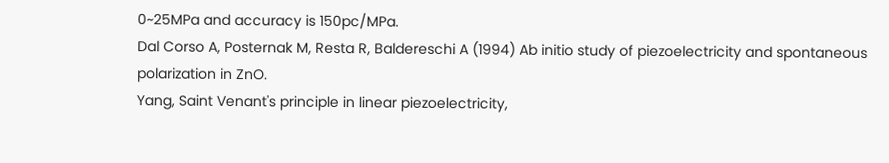0~25MPa and accuracy is 150pc/MPa.
Dal Corso A, Posternak M, Resta R, Baldereschi A (1994) Ab initio study of piezoelectricity and spontaneous polarization in ZnO.
Yang, Saint Venant's principle in linear piezoelectricity,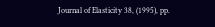Journal of Elasticity 38, (1995), pp.